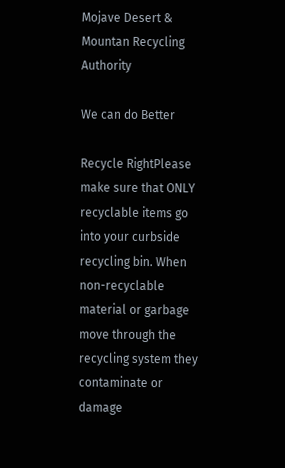Mojave Desert & Mountan Recycling Authority

We can do Better

Recycle RightPlease make sure that ONLY recyclable items go into your curbside recycling bin. When non-recyclable material or garbage move through the recycling system they contaminate or damage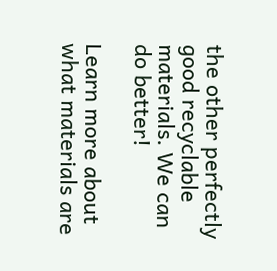the other perfectly good recyclable materials. We can do better!

Learn more about what materials are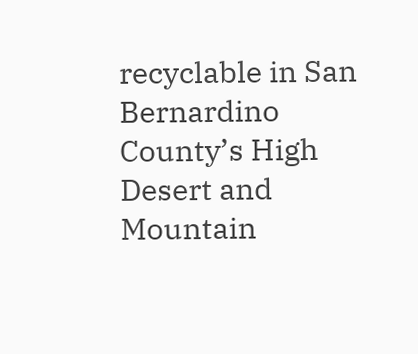recyclable in San Bernardino County’s High Desert and Mountain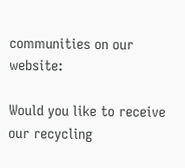communities on our website:

Would you like to receive our recycling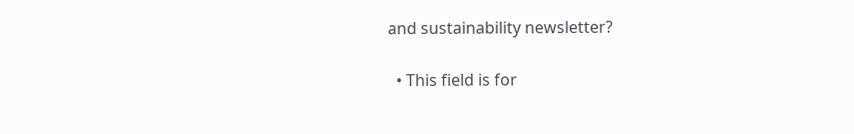and sustainability newsletter?

  • This field is for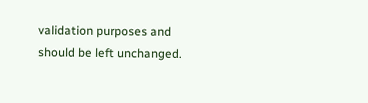validation purposes and should be left unchanged.